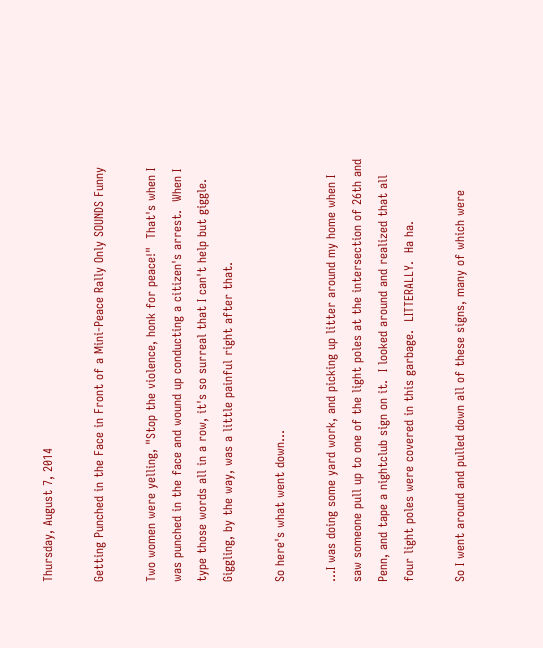Thursday, August 7, 2014

Getting Punched in the Face in Front of a Mini-Peace Rally Only SOUNDS Funny

Two women were yelling, "Stop the violence, honk for peace!"  That's when I was punched in the face and wound up conducting a citizen's arrest.  When I type those words all in a row, it's so surreal that I can't help but giggle.  Giggling, by the way, was a little painful right after that.

So here's what went down...

...I was doing some yard work, and picking up litter around my home when I saw someone pull up to one of the light poles at the intersection of 26th and Penn, and tape a nightclub sign on it.  I looked around and realized that all four light poles were covered in this garbage.  LITTERALLY.  Ha ha.

So I went around and pulled down all of these signs, many of which were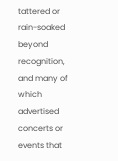tattered or rain-soaked beyond recognition, and many of which advertised concerts or events that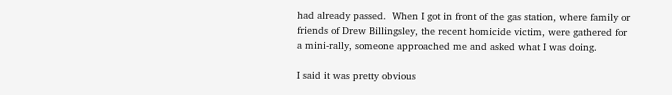had already passed.  When I got in front of the gas station, where family or friends of Drew Billingsley, the recent homicide victim, were gathered for a mini-rally, someone approached me and asked what I was doing.

I said it was pretty obvious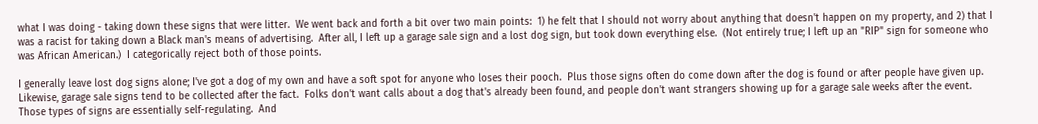what I was doing - taking down these signs that were litter.  We went back and forth a bit over two main points:  1) he felt that I should not worry about anything that doesn't happen on my property, and 2) that I was a racist for taking down a Black man's means of advertising.  After all, I left up a garage sale sign and a lost dog sign, but took down everything else.  (Not entirely true; I left up an "RIP" sign for someone who was African American.)  I categorically reject both of those points.

I generally leave lost dog signs alone; I've got a dog of my own and have a soft spot for anyone who loses their pooch.  Plus those signs often do come down after the dog is found or after people have given up.  Likewise, garage sale signs tend to be collected after the fact.  Folks don't want calls about a dog that's already been found, and people don't want strangers showing up for a garage sale weeks after the event.  Those types of signs are essentially self-regulating.  And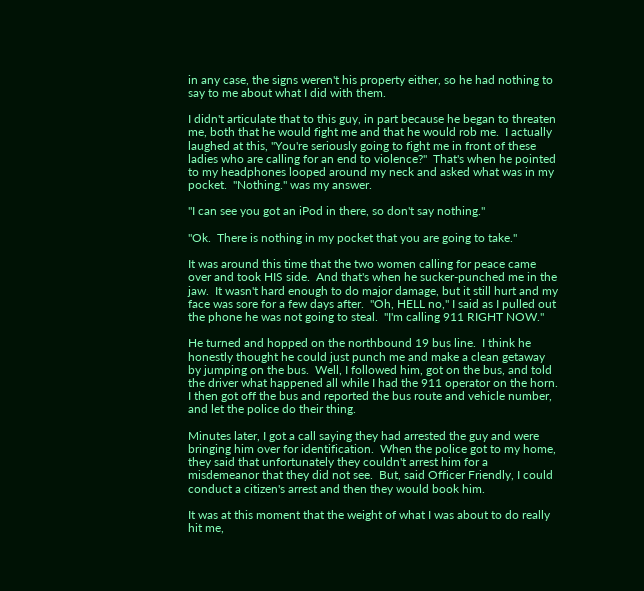in any case, the signs weren't his property either, so he had nothing to say to me about what I did with them.

I didn't articulate that to this guy, in part because he began to threaten me, both that he would fight me and that he would rob me.  I actually laughed at this, "You're seriously going to fight me in front of these ladies who are calling for an end to violence?"  That's when he pointed to my headphones looped around my neck and asked what was in my pocket.  "Nothing." was my answer.

"I can see you got an iPod in there, so don't say nothing."

"Ok.  There is nothing in my pocket that you are going to take."

It was around this time that the two women calling for peace came over and took HIS side.  And that's when he sucker-punched me in the jaw.  It wasn't hard enough to do major damage, but it still hurt and my face was sore for a few days after.  "Oh, HELL no," I said as I pulled out the phone he was not going to steal.  "I'm calling 911 RIGHT NOW."

He turned and hopped on the northbound 19 bus line.  I think he honestly thought he could just punch me and make a clean getaway by jumping on the bus.  Well, I followed him, got on the bus, and told the driver what happened all while I had the 911 operator on the horn.  I then got off the bus and reported the bus route and vehicle number, and let the police do their thing.

Minutes later, I got a call saying they had arrested the guy and were bringing him over for identification.  When the police got to my home, they said that unfortunately they couldn't arrest him for a misdemeanor that they did not see.  But, said Officer Friendly, I could conduct a citizen's arrest and then they would book him.

It was at this moment that the weight of what I was about to do really hit me,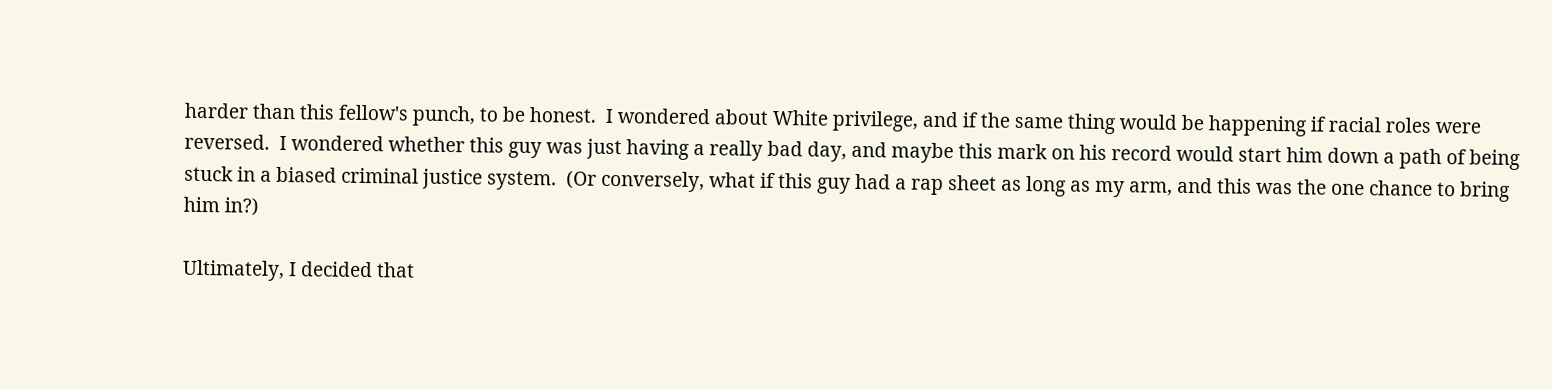harder than this fellow's punch, to be honest.  I wondered about White privilege, and if the same thing would be happening if racial roles were reversed.  I wondered whether this guy was just having a really bad day, and maybe this mark on his record would start him down a path of being stuck in a biased criminal justice system.  (Or conversely, what if this guy had a rap sheet as long as my arm, and this was the one chance to bring him in?)

Ultimately, I decided that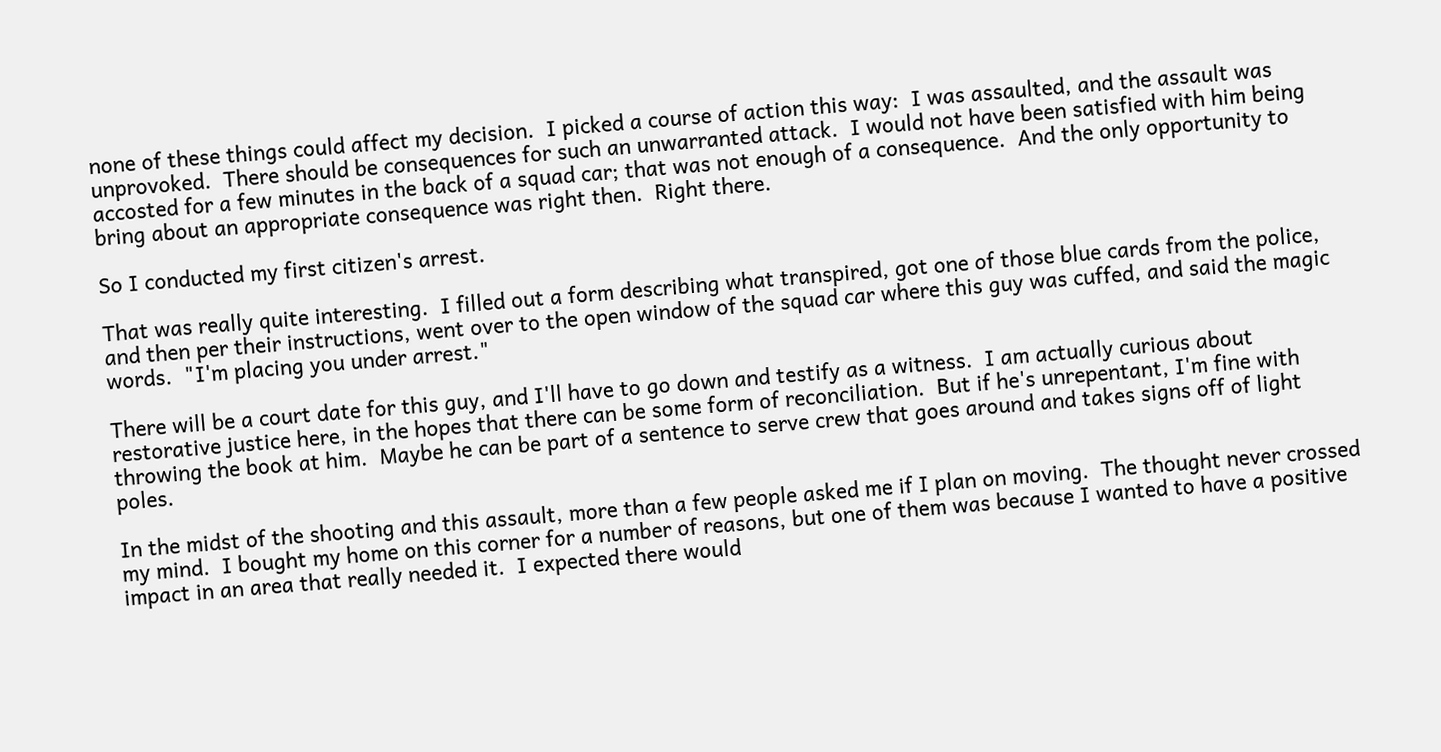none of these things could affect my decision.  I picked a course of action this way:  I was assaulted, and the assault was unprovoked.  There should be consequences for such an unwarranted attack.  I would not have been satisfied with him being accosted for a few minutes in the back of a squad car; that was not enough of a consequence.  And the only opportunity to bring about an appropriate consequence was right then.  Right there.

So I conducted my first citizen's arrest.

That was really quite interesting.  I filled out a form describing what transpired, got one of those blue cards from the police, and then per their instructions, went over to the open window of the squad car where this guy was cuffed, and said the magic words.  "I'm placing you under arrest."

There will be a court date for this guy, and I'll have to go down and testify as a witness.  I am actually curious about restorative justice here, in the hopes that there can be some form of reconciliation.  But if he's unrepentant, I'm fine with throwing the book at him.  Maybe he can be part of a sentence to serve crew that goes around and takes signs off of light poles.

In the midst of the shooting and this assault, more than a few people asked me if I plan on moving.  The thought never crossed my mind.  I bought my home on this corner for a number of reasons, but one of them was because I wanted to have a positive impact in an area that really needed it.  I expected there would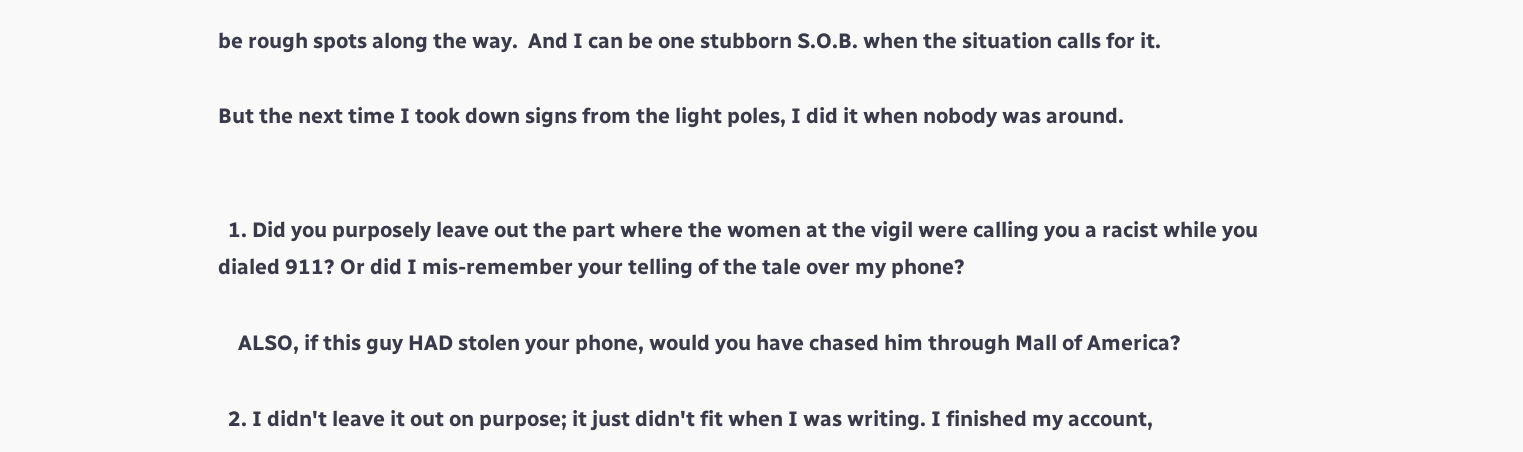be rough spots along the way.  And I can be one stubborn S.O.B. when the situation calls for it.

But the next time I took down signs from the light poles, I did it when nobody was around.


  1. Did you purposely leave out the part where the women at the vigil were calling you a racist while you dialed 911? Or did I mis-remember your telling of the tale over my phone?

    ALSO, if this guy HAD stolen your phone, would you have chased him through Mall of America?

  2. I didn't leave it out on purpose; it just didn't fit when I was writing. I finished my account,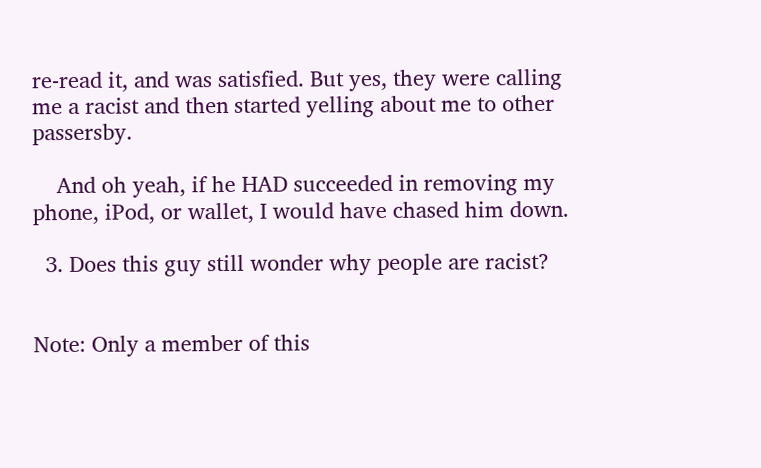re-read it, and was satisfied. But yes, they were calling me a racist and then started yelling about me to other passersby.

    And oh yeah, if he HAD succeeded in removing my phone, iPod, or wallet, I would have chased him down.

  3. Does this guy still wonder why people are racist?


Note: Only a member of this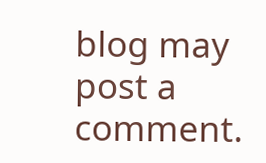blog may post a comment.